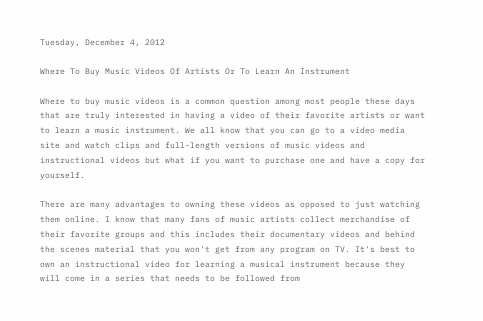Tuesday, December 4, 2012

Where To Buy Music Videos Of Artists Or To Learn An Instrument

Where to buy music videos is a common question among most people these days that are truly interested in having a video of their favorite artists or want to learn a music instrument. We all know that you can go to a video media site and watch clips and full-length versions of music videos and instructional videos but what if you want to purchase one and have a copy for yourself.

There are many advantages to owning these videos as opposed to just watching them online. I know that many fans of music artists collect merchandise of their favorite groups and this includes their documentary videos and behind the scenes material that you won't get from any program on TV. It's best to own an instructional video for learning a musical instrument because they will come in a series that needs to be followed from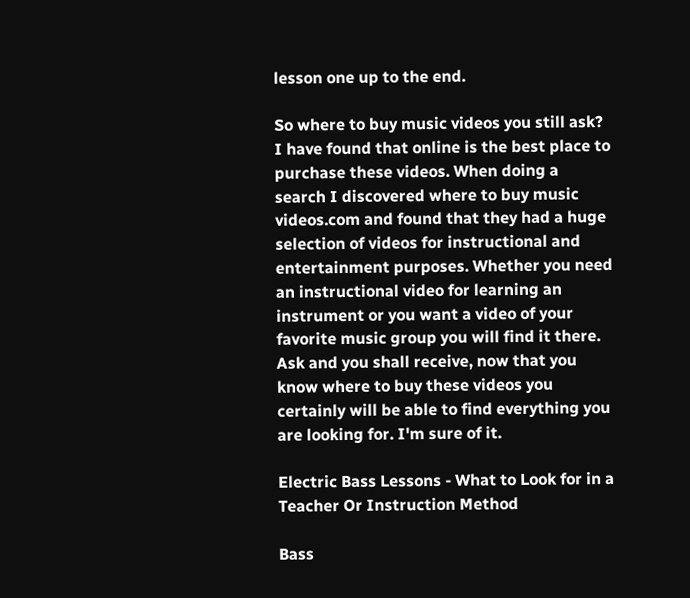lesson one up to the end.

So where to buy music videos you still ask? I have found that online is the best place to purchase these videos. When doing a search I discovered where to buy music videos.com and found that they had a huge selection of videos for instructional and entertainment purposes. Whether you need an instructional video for learning an instrument or you want a video of your favorite music group you will find it there. Ask and you shall receive, now that you know where to buy these videos you certainly will be able to find everything you are looking for. I'm sure of it.

Electric Bass Lessons - What to Look for in a Teacher Or Instruction Method

Bass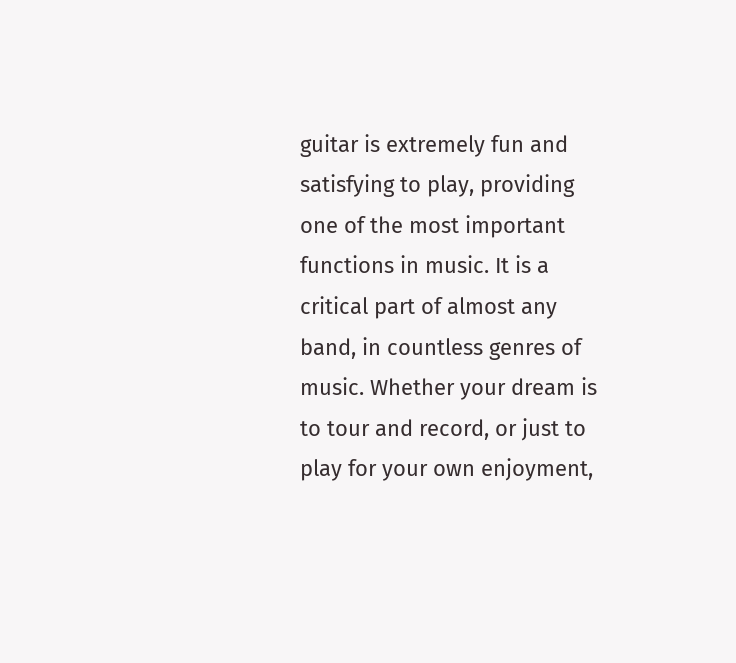guitar is extremely fun and satisfying to play, providing one of the most important functions in music. It is a critical part of almost any band, in countless genres of music. Whether your dream is to tour and record, or just to play for your own enjoyment,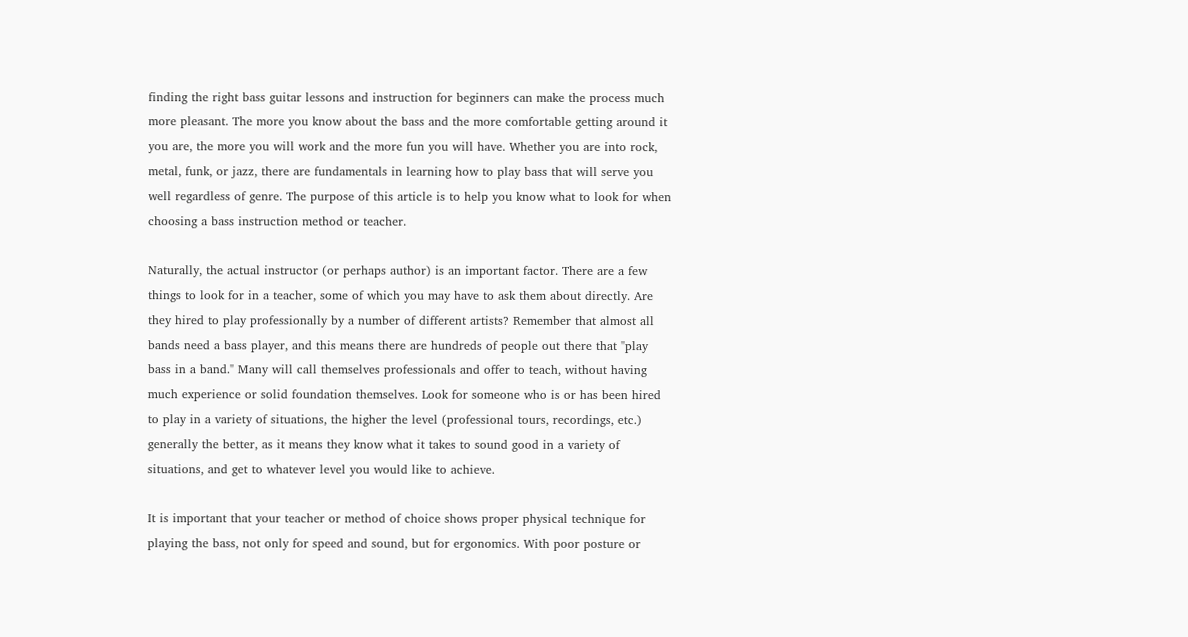finding the right bass guitar lessons and instruction for beginners can make the process much more pleasant. The more you know about the bass and the more comfortable getting around it you are, the more you will work and the more fun you will have. Whether you are into rock, metal, funk, or jazz, there are fundamentals in learning how to play bass that will serve you well regardless of genre. The purpose of this article is to help you know what to look for when choosing a bass instruction method or teacher.

Naturally, the actual instructor (or perhaps author) is an important factor. There are a few things to look for in a teacher, some of which you may have to ask them about directly. Are they hired to play professionally by a number of different artists? Remember that almost all bands need a bass player, and this means there are hundreds of people out there that "play bass in a band." Many will call themselves professionals and offer to teach, without having much experience or solid foundation themselves. Look for someone who is or has been hired to play in a variety of situations, the higher the level (professional tours, recordings, etc.) generally the better, as it means they know what it takes to sound good in a variety of situations, and get to whatever level you would like to achieve.

It is important that your teacher or method of choice shows proper physical technique for playing the bass, not only for speed and sound, but for ergonomics. With poor posture or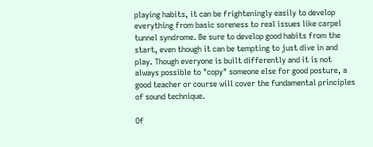playing habits, it can be frighteningly easily to develop everything from basic soreness to real issues like carpel tunnel syndrome. Be sure to develop good habits from the start, even though it can be tempting to just dive in and play. Though everyone is built differently and it is not always possible to "copy" someone else for good posture, a good teacher or course will cover the fundamental principles of sound technique.

Of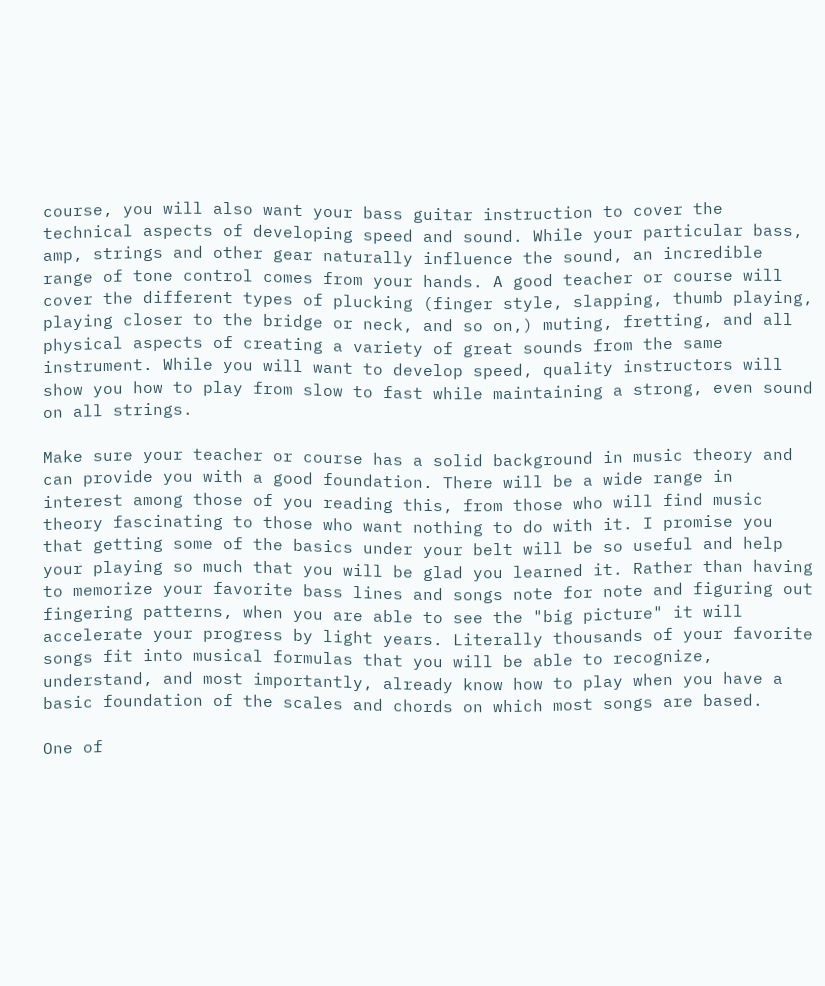course, you will also want your bass guitar instruction to cover the technical aspects of developing speed and sound. While your particular bass, amp, strings and other gear naturally influence the sound, an incredible range of tone control comes from your hands. A good teacher or course will cover the different types of plucking (finger style, slapping, thumb playing, playing closer to the bridge or neck, and so on,) muting, fretting, and all physical aspects of creating a variety of great sounds from the same instrument. While you will want to develop speed, quality instructors will show you how to play from slow to fast while maintaining a strong, even sound on all strings.

Make sure your teacher or course has a solid background in music theory and can provide you with a good foundation. There will be a wide range in interest among those of you reading this, from those who will find music theory fascinating to those who want nothing to do with it. I promise you that getting some of the basics under your belt will be so useful and help your playing so much that you will be glad you learned it. Rather than having to memorize your favorite bass lines and songs note for note and figuring out fingering patterns, when you are able to see the "big picture" it will accelerate your progress by light years. Literally thousands of your favorite songs fit into musical formulas that you will be able to recognize, understand, and most importantly, already know how to play when you have a basic foundation of the scales and chords on which most songs are based.

One of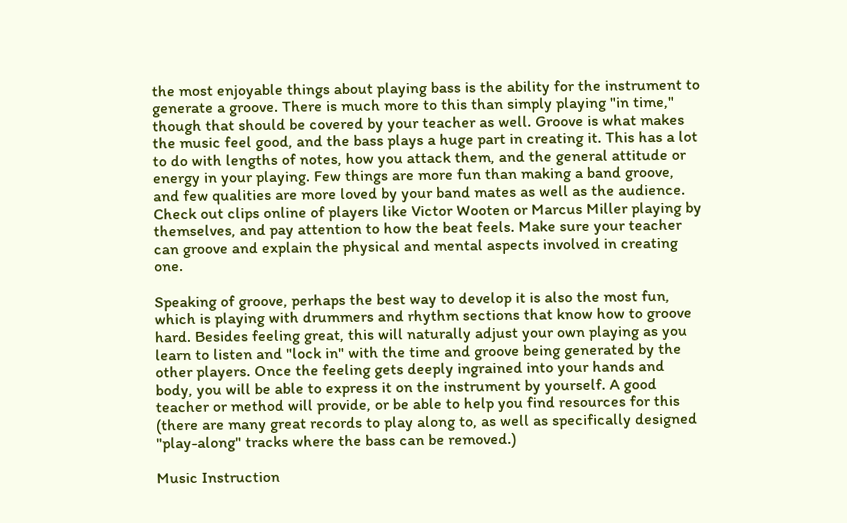the most enjoyable things about playing bass is the ability for the instrument to generate a groove. There is much more to this than simply playing "in time," though that should be covered by your teacher as well. Groove is what makes the music feel good, and the bass plays a huge part in creating it. This has a lot to do with lengths of notes, how you attack them, and the general attitude or energy in your playing. Few things are more fun than making a band groove, and few qualities are more loved by your band mates as well as the audience. Check out clips online of players like Victor Wooten or Marcus Miller playing by themselves, and pay attention to how the beat feels. Make sure your teacher can groove and explain the physical and mental aspects involved in creating one.

Speaking of groove, perhaps the best way to develop it is also the most fun, which is playing with drummers and rhythm sections that know how to groove hard. Besides feeling great, this will naturally adjust your own playing as you learn to listen and "lock in" with the time and groove being generated by the other players. Once the feeling gets deeply ingrained into your hands and body, you will be able to express it on the instrument by yourself. A good teacher or method will provide, or be able to help you find resources for this (there are many great records to play along to, as well as specifically designed "play-along" tracks where the bass can be removed.)

Music Instruction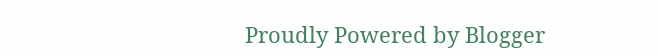Proudly Powered by Blogger